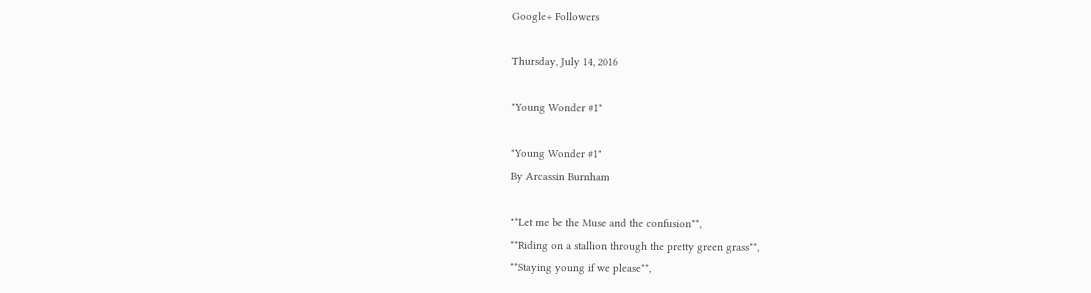Google+ Followers

Thursday, July 14, 2016

"Young Wonder #1"

"Young Wonder #1"
By Arcassin Burnham

"*Let me be the Muse and the confusion**,
**Riding on a stallion through the pretty green grass**,
**Staying young if we please**,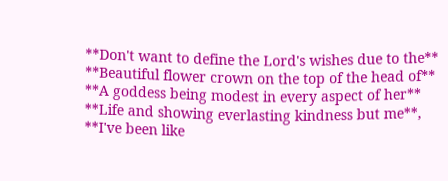**Don't want to define the Lord's wishes due to the**
**Beautiful flower crown on the top of the head of**
**A goddess being modest in every aspect of her**
**Life and showing everlasting kindness but me**,
**I've been like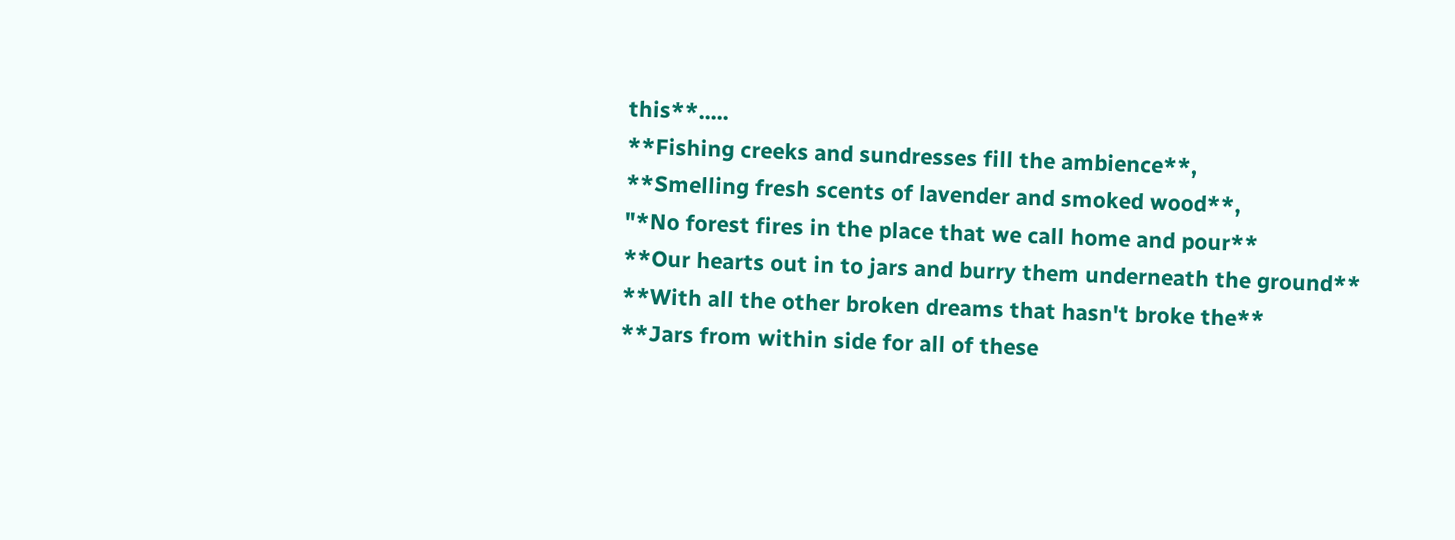this**.....
**Fishing creeks and sundresses fill the ambience**,
**Smelling fresh scents of lavender and smoked wood**,
"*No forest fires in the place that we call home and pour**
**Our hearts out in to jars and burry them underneath the ground**
**With all the other broken dreams that hasn't broke the**
**Jars from within side for all of these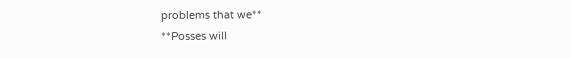problems that we**
**Posses will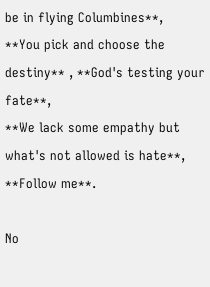be in flying Columbines**,
**You pick and choose the destiny** , **God's testing your fate**,
**We lack some empathy but what's not allowed is hate**,
**Follow me**.

No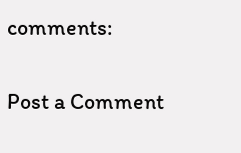comments:

Post a Comment